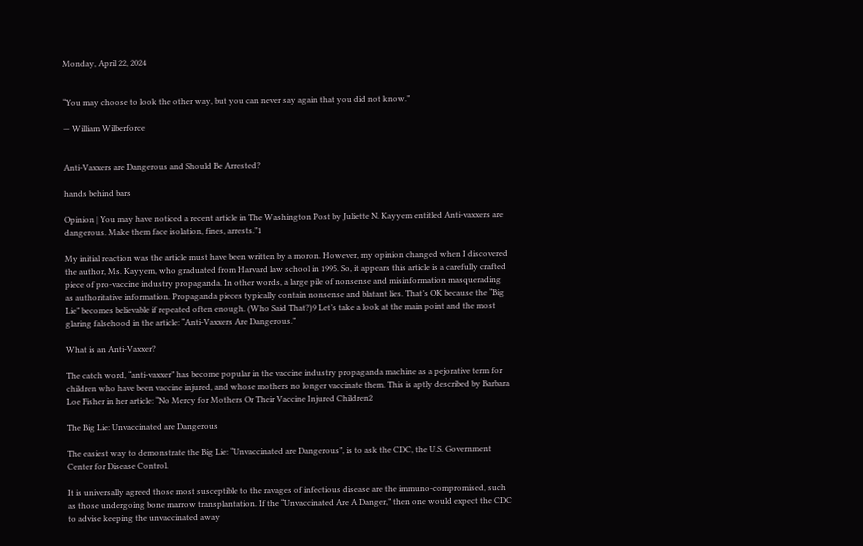Monday, April 22, 2024


“You may choose to look the other way, but you can never say again that you did not know.”

— William Wilberforce


Anti-Vaxxers are Dangerous and Should Be Arrested?

hands behind bars

Opinion | You may have noticed a recent article in The Washington Post by Juliette N. Kayyem entitled Anti-vaxxers are dangerous. Make them face isolation, fines, arrests.”1

My initial reaction was the article must have been written by a moron. However, my opinion changed when I discovered the author, Ms. Kayyem, who graduated from Harvard law school in 1995. So, it appears this article is a carefully crafted piece of pro-vaccine industry propaganda. In other words, a large pile of nonsense and misinformation masquerading as authoritative information. Propaganda pieces typically contain nonsense and blatant lies. That’s OK because the “Big Lie” becomes believable if repeated often enough. (Who Said That?)9 Let’s take a look at the main point and the most glaring falsehood in the article: “Anti-Vaxxers Are Dangerous.”

What is an Anti-Vaxxer?

The catch word, “anti-vaxxer” has become popular in the vaccine industry propaganda machine as a pejorative term for children who have been vaccine injured, and whose mothers no longer vaccinate them. This is aptly described by Barbara Loe Fisher in her article: “No Mercy for Mothers Or Their Vaccine Injured Children2

The Big Lie: Unvaccinated are Dangerous

The easiest way to demonstrate the Big Lie: “Unvaccinated are Dangerous”, is to ask the CDC, the U.S. Government Center for Disease Control.

It is universally agreed those most susceptible to the ravages of infectious disease are the immuno-compromised, such as those undergoing bone marrow transplantation. If the “Unvaccinated Are A Danger,” then one would expect the CDC to advise keeping the unvaccinated away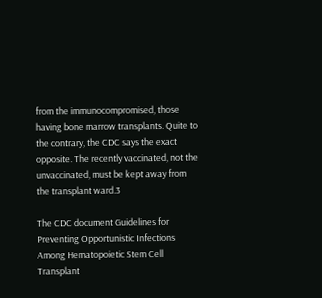from the immunocompromised, those having bone marrow transplants. Quite to the contrary, the CDC says the exact opposite. The recently vaccinated, not the unvaccinated, must be kept away from the transplant ward.3

The CDC document Guidelines for Preventing Opportunistic Infections Among Hematopoietic Stem Cell Transplant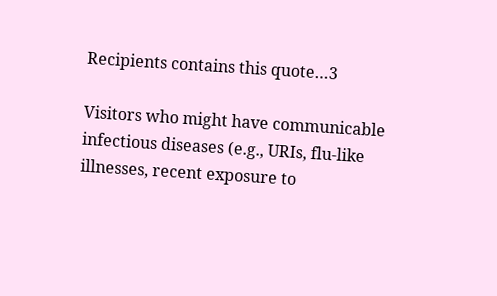Recipients contains this quote…3

Visitors who might have communicable infectious diseases (e.g., URIs, flu-like illnesses, recent exposure to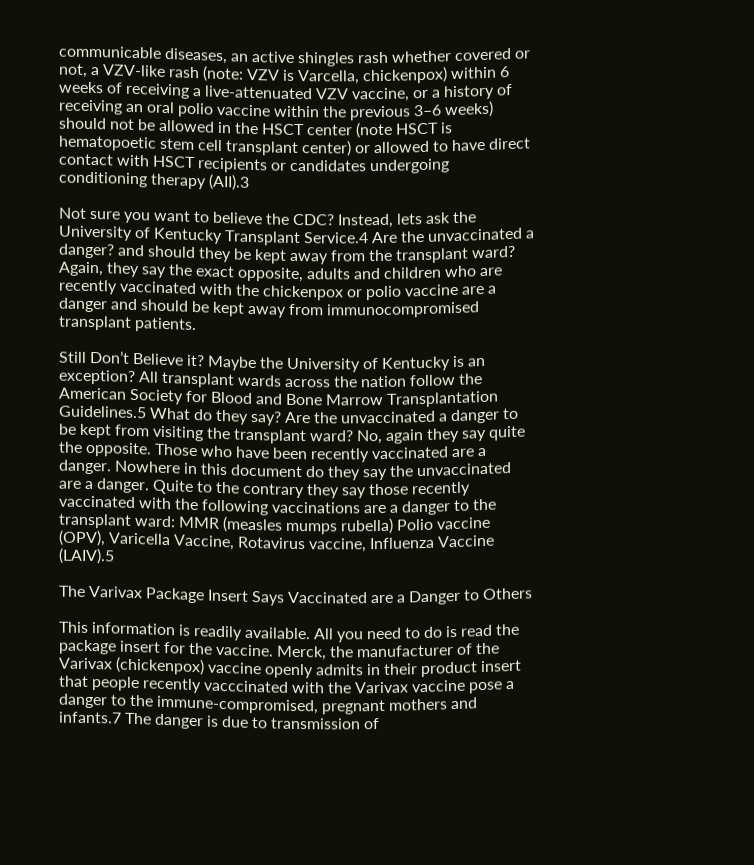communicable diseases, an active shingles rash whether covered or not, a VZV-like rash (note: VZV is Varcella, chickenpox) within 6 weeks of receiving a live-attenuated VZV vaccine, or a history of receiving an oral polio vaccine within the previous 3–6 weeks) should not be allowed in the HSCT center (note HSCT is hematopoetic stem cell transplant center) or allowed to have direct contact with HSCT recipients or candidates undergoing conditioning therapy (AII).3

Not sure you want to believe the CDC? Instead, lets ask the University of Kentucky Transplant Service.4 Are the unvaccinated a danger? and should they be kept away from the transplant ward? Again, they say the exact opposite, adults and children who are recently vaccinated with the chickenpox or polio vaccine are a danger and should be kept away from immunocompromised transplant patients.

Still Don’t Believe it? Maybe the University of Kentucky is an exception? All transplant wards across the nation follow the American Society for Blood and Bone Marrow Transplantation Guidelines.5 What do they say? Are the unvaccinated a danger to be kept from visiting the transplant ward? No, again they say quite the opposite. Those who have been recently vaccinated are a danger. Nowhere in this document do they say the unvaccinated are a danger. Quite to the contrary they say those recently vaccinated with the following vaccinations are a danger to the transplant ward: MMR (measles mumps rubella) Polio vaccine (OPV), Varicella Vaccine, Rotavirus vaccine, Influenza Vaccine (LAIV).5

The Varivax Package Insert Says Vaccinated are a Danger to Others

This information is readily available. All you need to do is read the package insert for the vaccine. Merck, the manufacturer of the Varivax (chickenpox) vaccine openly admits in their product insert that people recently vacccinated with the Varivax vaccine pose a danger to the immune-compromised, pregnant mothers and infants.7 The danger is due to transmission of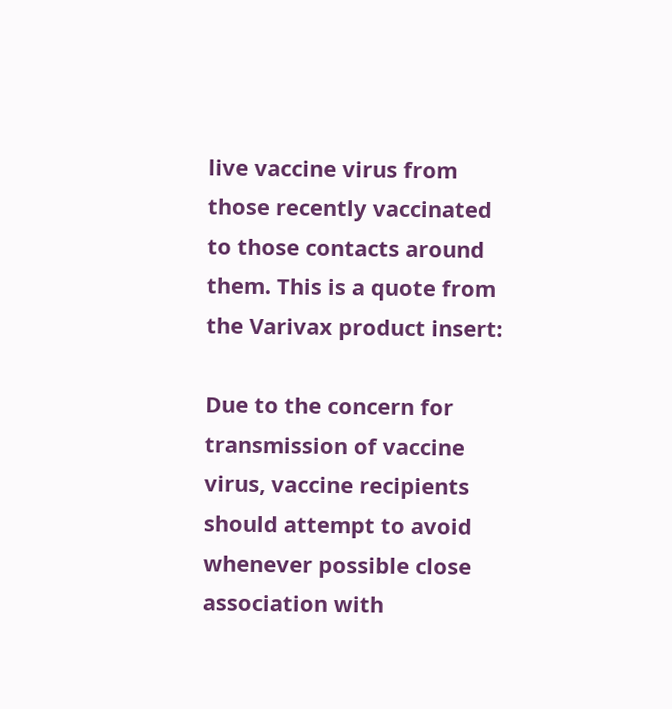live vaccine virus from those recently vaccinated to those contacts around them. This is a quote from the Varivax product insert:

Due to the concern for transmission of vaccine virus, vaccine recipients should attempt to avoid whenever possible close association with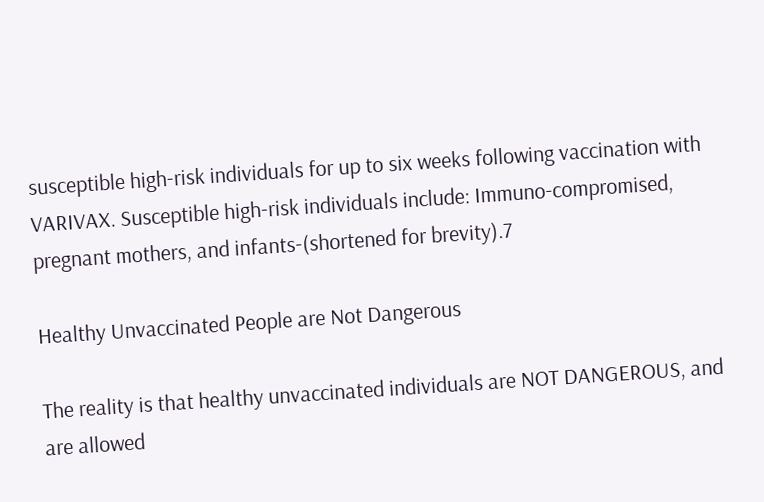susceptible high-risk individuals for up to six weeks following vaccination with VARIVAX. Susceptible high-risk individuals include: Immuno-compromised, pregnant mothers, and infants-(shortened for brevity).7

Healthy Unvaccinated People are Not Dangerous

The reality is that healthy unvaccinated individuals are NOT DANGEROUS, and are allowed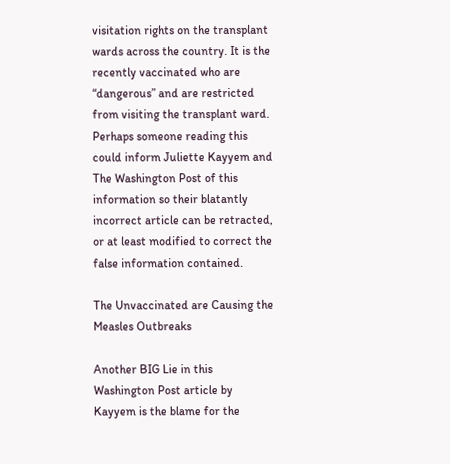visitation rights on the transplant wards across the country. It is the recently vaccinated who are “dangerous” and are restricted from visiting the transplant ward. Perhaps someone reading this could inform Juliette Kayyem and The Washington Post of this information so their blatantly incorrect article can be retracted, or at least modified to correct the false information contained.

The Unvaccinated are Causing the Measles Outbreaks

Another BIG Lie in this Washington Post article by Kayyem is the blame for the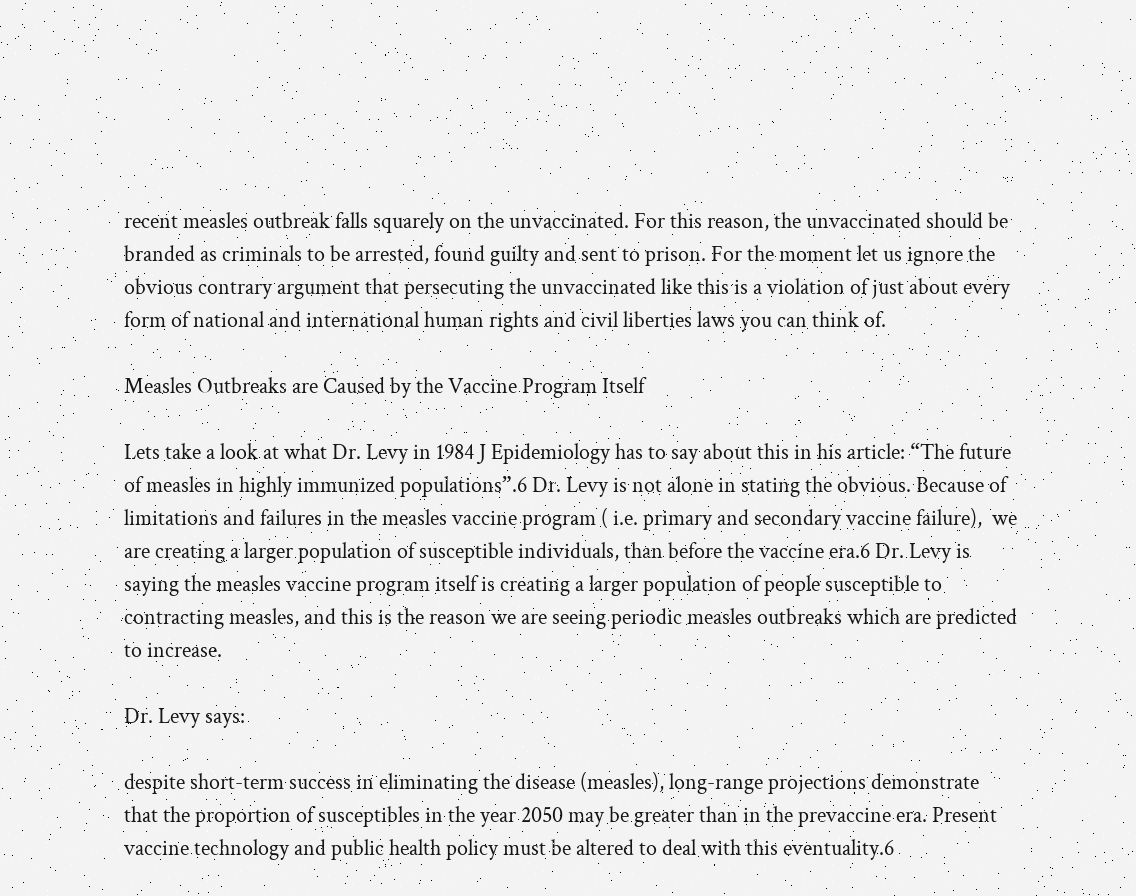recent measles outbreak falls squarely on the unvaccinated. For this reason, the unvaccinated should be branded as criminals to be arrested, found guilty and sent to prison. For the moment let us ignore the obvious contrary argument that persecuting the unvaccinated like this is a violation of just about every form of national and international human rights and civil liberties laws you can think of.

Measles Outbreaks are Caused by the Vaccine Program Itself

Lets take a look at what Dr. Levy in 1984 J Epidemiology has to say about this in his article: “The future of measles in highly immunized populations”.6 Dr. Levy is not alone in stating the obvious. Because of limitations and failures in the measles vaccine program ( i.e. primary and secondary vaccine failure),  we are creating a larger population of susceptible individuals, than before the vaccine era.6 Dr. Levy is saying the measles vaccine program itself is creating a larger population of people susceptible to contracting measles, and this is the reason we are seeing periodic measles outbreaks which are predicted to increase.

Dr. Levy says:

despite short-term success in eliminating the disease (measles), long-range projections demonstrate that the proportion of susceptibles in the year 2050 may be greater than in the prevaccine era. Present vaccine technology and public health policy must be altered to deal with this eventuality.6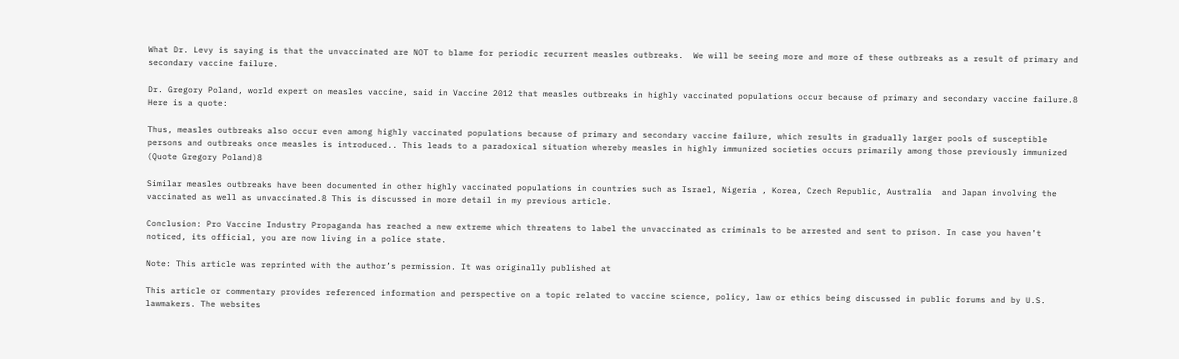What Dr. Levy is saying is that the unvaccinated are NOT to blame for periodic recurrent measles outbreaks.  We will be seeing more and more of these outbreaks as a result of primary and secondary vaccine failure.

Dr. Gregory Poland, world expert on measles vaccine, said in Vaccine 2012 that measles outbreaks in highly vaccinated populations occur because of primary and secondary vaccine failure.8 Here is a quote:

Thus, measles outbreaks also occur even among highly vaccinated populations because of primary and secondary vaccine failure, which results in gradually larger pools of susceptible persons and outbreaks once measles is introduced.. This leads to a paradoxical situation whereby measles in highly immunized societies occurs primarily among those previously immunized (Quote Gregory Poland)8

Similar measles outbreaks have been documented in other highly vaccinated populations in countries such as Israel, Nigeria , Korea, Czech Republic, Australia  and Japan involving the vaccinated as well as unvaccinated.8 This is discussed in more detail in my previous article.

Conclusion: Pro Vaccine Industry Propaganda has reached a new extreme which threatens to label the unvaccinated as criminals to be arrested and sent to prison. In case you haven’t noticed, its official, you are now living in a police state.

Note: This article was reprinted with the author’s permission. It was originally published at

This article or commentary provides referenced information and perspective on a topic related to vaccine science, policy, law or ethics being discussed in public forums and by U.S. lawmakers. The websites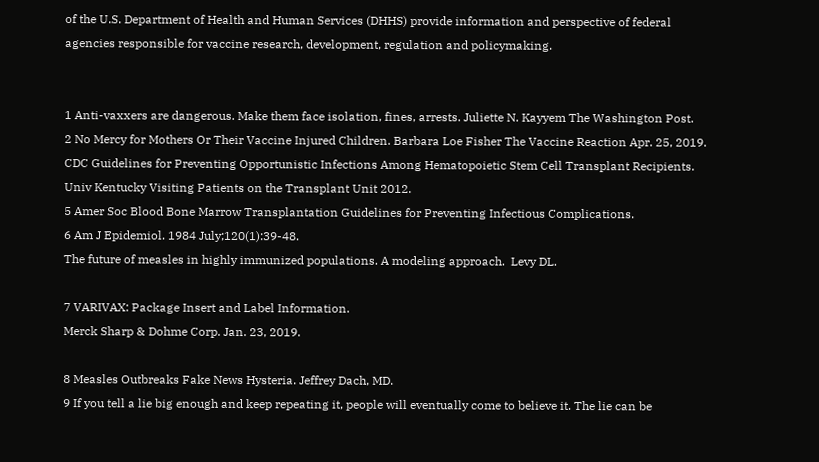of the U.S. Department of Health and Human Services (DHHS) provide information and perspective of federal agencies responsible for vaccine research, development, regulation and policymaking.


1 Anti-vaxxers are dangerous. Make them face isolation, fines, arrests. Juliette N. Kayyem The Washington Post.
2 No Mercy for Mothers Or Their Vaccine Injured Children. Barbara Loe Fisher The Vaccine Reaction Apr. 25, 2019.
CDC Guidelines for Preventing Opportunistic Infections Among Hematopoietic Stem Cell Transplant Recipients.
Univ Kentucky Visiting Patients on the Transplant Unit 2012.
5 Amer Soc Blood Bone Marrow Transplantation Guidelines for Preventing Infectious Complications.
6 Am J Epidemiol. 1984 July;120(1):39-48.
The future of measles in highly immunized populations. A modeling approach.  Levy DL.

7 VARIVAX: Package Insert and Label Information.
Merck Sharp & Dohme Corp. Jan. 23, 2019.

8 Measles Outbreaks Fake News Hysteria. Jeffrey Dach, MD.
9 If you tell a lie big enough and keep repeating it, people will eventually come to believe it. The lie can be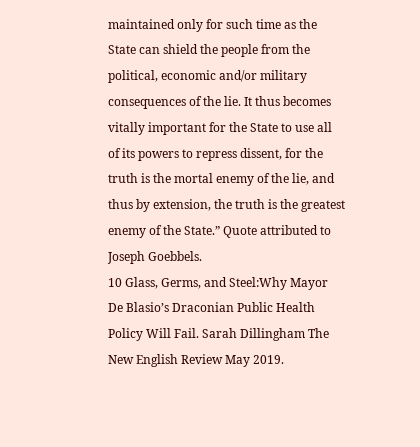maintained only for such time as the State can shield the people from the political, economic and/or military consequences of the lie. It thus becomes vitally important for the State to use all of its powers to repress dissent, for the truth is the mortal enemy of the lie, and thus by extension, the truth is the greatest enemy of the State.” Quote attributed to Joseph Goebbels.
10 Glass, Germs, and Steel:Why Mayor De Blasio’s Draconian Public Health Policy Will Fail. Sarah Dillingham The New English Review May 2019.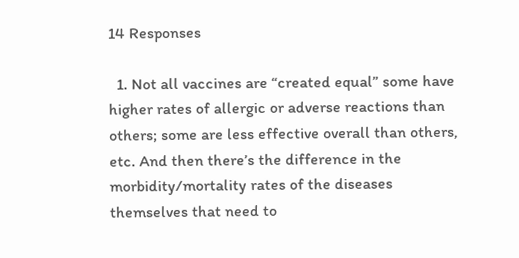14 Responses

  1. Not all vaccines are “created equal” some have higher rates of allergic or adverse reactions than others; some are less effective overall than others, etc. And then there’s the difference in the morbidity/mortality rates of the diseases themselves that need to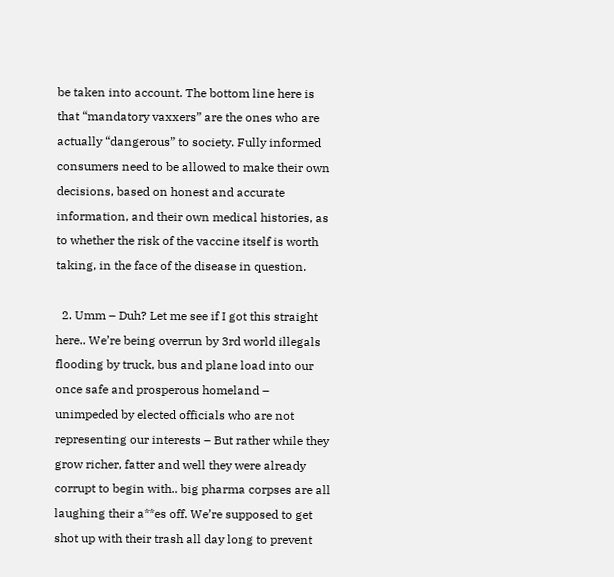be taken into account. The bottom line here is that “mandatory vaxxers” are the ones who are actually “dangerous” to society. Fully informed consumers need to be allowed to make their own decisions, based on honest and accurate information, and their own medical histories, as to whether the risk of the vaccine itself is worth taking, in the face of the disease in question.

  2. Umm – Duh? Let me see if I got this straight here.. We’re being overrun by 3rd world illegals flooding by truck, bus and plane load into our once safe and prosperous homeland – unimpeded by elected officials who are not representing our interests – But rather while they grow richer, fatter and well they were already corrupt to begin with.. big pharma corpses are all laughing their a**es off. We’re supposed to get shot up with their trash all day long to prevent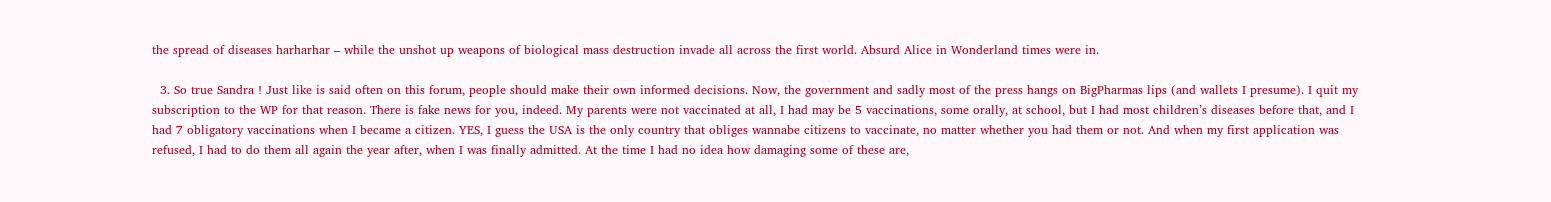the spread of diseases harharhar – while the unshot up weapons of biological mass destruction invade all across the first world. Absurd Alice in Wonderland times were in.

  3. So true Sandra ! Just like is said often on this forum, people should make their own informed decisions. Now, the government and sadly most of the press hangs on BigPharmas lips (and wallets I presume). I quit my subscription to the WP for that reason. There is fake news for you, indeed. My parents were not vaccinated at all, I had may be 5 vaccinations, some orally, at school, but I had most children’s diseases before that, and I had 7 obligatory vaccinations when I became a citizen. YES, I guess the USA is the only country that obliges wannabe citizens to vaccinate, no matter whether you had them or not. And when my first application was refused, I had to do them all again the year after, when I was finally admitted. At the time I had no idea how damaging some of these are,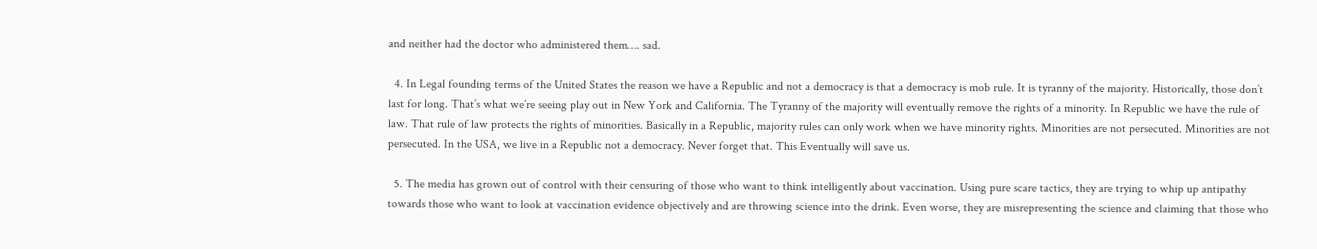and neither had the doctor who administered them…. sad.

  4. In Legal founding terms of the United States the reason we have a Republic and not a democracy is that a democracy is mob rule. It is tyranny of the majority. Historically, those don’t last for long. That’s what we’re seeing play out in New York and California. The Tyranny of the majority will eventually remove the rights of a minority. In Republic we have the rule of law. That rule of law protects the rights of minorities. Basically in a Republic, majority rules can only work when we have minority rights. Minorities are not persecuted. Minorities are not persecuted. In the USA, we live in a Republic not a democracy. Never forget that. This Eventually will save us.

  5. The media has grown out of control with their censuring of those who want to think intelligently about vaccination. Using pure scare tactics, they are trying to whip up antipathy towards those who want to look at vaccination evidence objectively and are throwing science into the drink. Even worse, they are misrepresenting the science and claiming that those who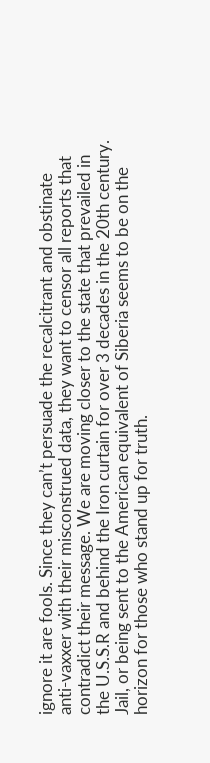ignore it are fools. Since they can’t persuade the recalcitrant and obstinate anti-vaxxer with their misconstrued data, they want to censor all reports that contradict their message. We are moving closer to the state that prevailed in the U.S.S.R and behind the Iron curtain for over 3 decades in the 20th century. Jail, or being sent to the American equivalent of Siberia seems to be on the horizon for those who stand up for truth.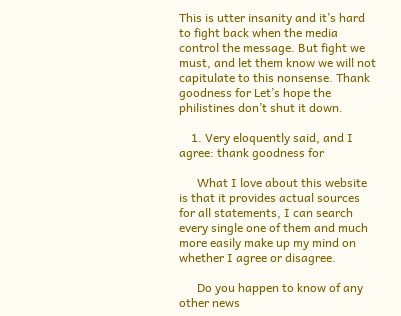This is utter insanity and it’s hard to fight back when the media control the message. But fight we must, and let them know we will not capitulate to this nonsense. Thank goodness for Let’s hope the philistines don’t shut it down.

    1. Very eloquently said, and I agree: thank goodness for

      What I love about this website is that it provides actual sources for all statements, I can search every single one of them and much more easily make up my mind on whether I agree or disagree.

      Do you happen to know of any other news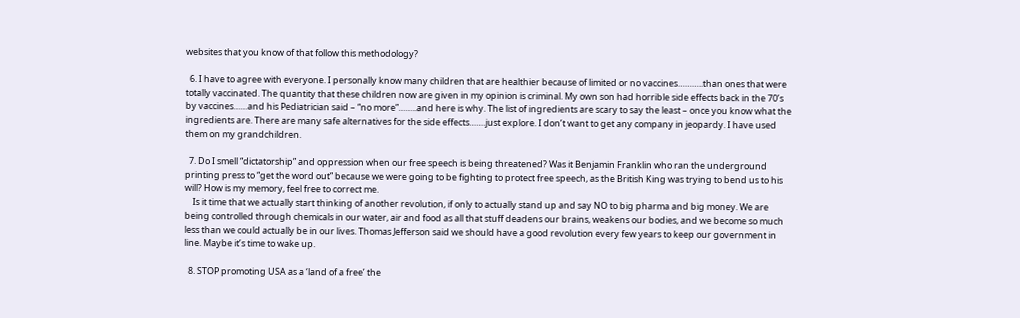websites that you know of that follow this methodology?

  6. I have to agree with everyone. I personally know many children that are healthier because of limited or no vaccines………..than ones that were totally vaccinated. The quantity that these children now are given in my opinion is criminal. My own son had horrible side effects back in the 70’s by vaccines……and his Pediatrician said – “no more”……..and here is why. The list of ingredients are scary to say the least – once you know what the ingredients are. There are many safe alternatives for the side effects…….just explore. I don’t want to get any company in jeopardy. I have used them on my grandchildren.

  7. Do I smell “dictatorship” and oppression when our free speech is being threatened? Was it Benjamin Franklin who ran the underground printing press to “get the word out” because we were going to be fighting to protect free speech, as the British King was trying to bend us to his will? How is my memory, feel free to correct me.
    Is it time that we actually start thinking of another revolution, if only to actually stand up and say NO to big pharma and big money. We are being controlled through chemicals in our water, air and food as all that stuff deadens our brains, weakens our bodies, and we become so much less than we could actually be in our lives. Thomas Jefferson said we should have a good revolution every few years to keep our government in line. Maybe it’s time to wake up.

  8. STOP promoting USA as a ‘land of a free’ the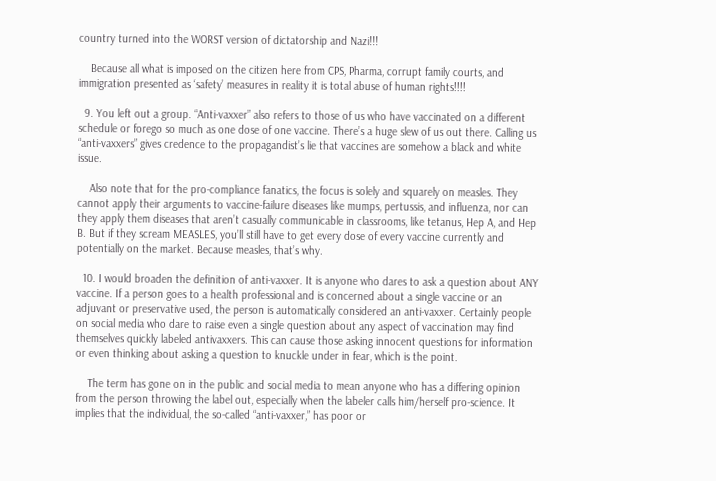country turned into the WORST version of dictatorship and Nazi!!!

    Because all what is imposed on the citizen here from CPS, Pharma, corrupt family courts, and immigration presented as ‘safety’ measures in reality it is total abuse of human rights!!!!

  9. You left out a group. “Anti-vaxxer” also refers to those of us who have vaccinated on a different schedule or forego so much as one dose of one vaccine. There’s a huge slew of us out there. Calling us “anti-vaxxers” gives credence to the propagandist’s lie that vaccines are somehow a black and white issue.

    Also note that for the pro-compliance fanatics, the focus is solely and squarely on measles. They cannot apply their arguments to vaccine-failure diseases like mumps, pertussis, and influenza, nor can they apply them diseases that aren’t casually communicable in classrooms, like tetanus, Hep A, and Hep B. But if they scream MEASLES, you’ll still have to get every dose of every vaccine currently and potentially on the market. Because measles, that’s why.

  10. I would broaden the definition of anti-vaxxer. It is anyone who dares to ask a question about ANY vaccine. If a person goes to a health professional and is concerned about a single vaccine or an adjuvant or preservative used, the person is automatically considered an anti-vaxxer. Certainly people on social media who dare to raise even a single question about any aspect of vaccination may find themselves quickly labeled antivaxxers. This can cause those asking innocent questions for information or even thinking about asking a question to knuckle under in fear, which is the point.

    The term has gone on in the public and social media to mean anyone who has a differing opinion from the person throwing the label out, especially when the labeler calls him/herself pro-science. It implies that the individual, the so-called “anti-vaxxer,” has poor or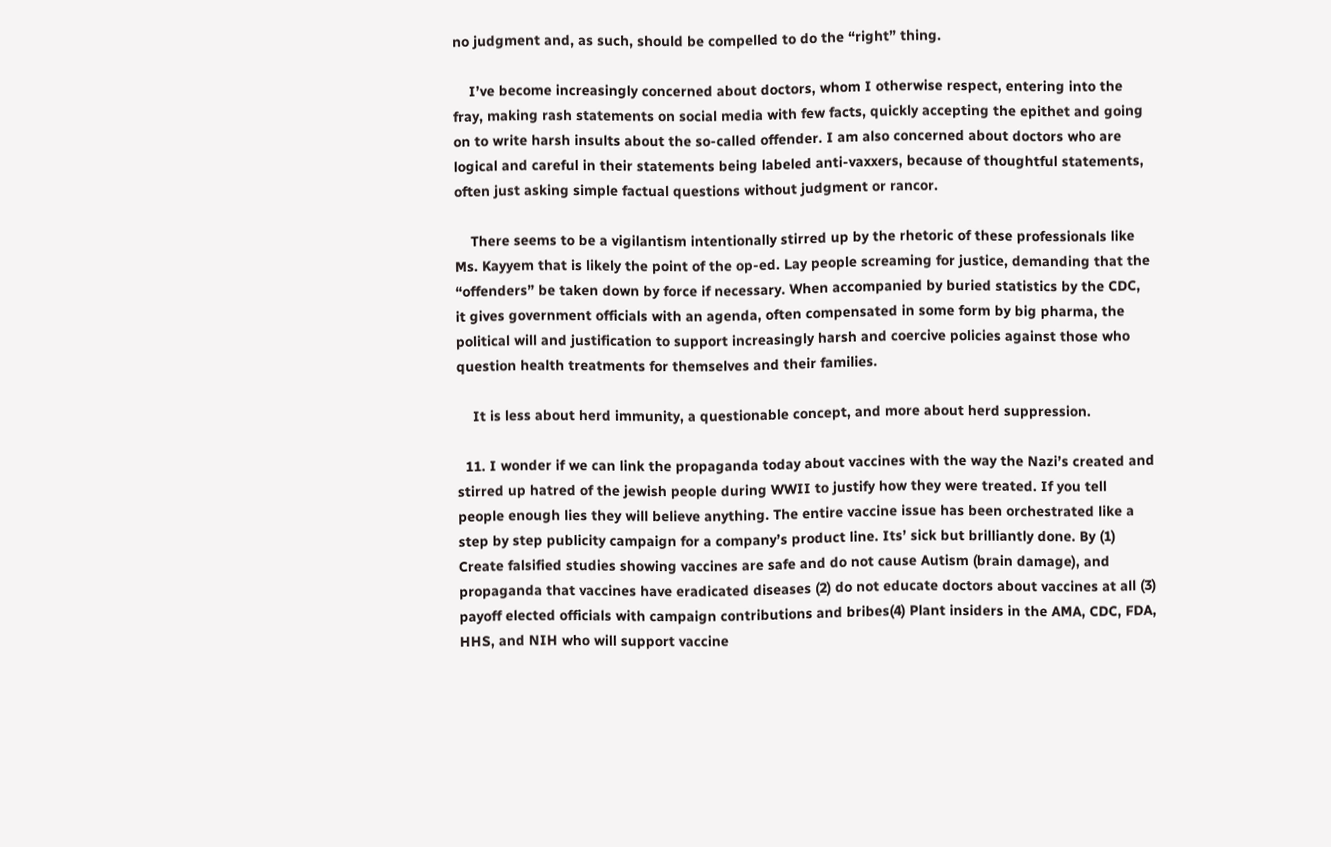no judgment and, as such, should be compelled to do the “right” thing.

    I’ve become increasingly concerned about doctors, whom I otherwise respect, entering into the fray, making rash statements on social media with few facts, quickly accepting the epithet and going on to write harsh insults about the so-called offender. I am also concerned about doctors who are logical and careful in their statements being labeled anti-vaxxers, because of thoughtful statements, often just asking simple factual questions without judgment or rancor.

    There seems to be a vigilantism intentionally stirred up by the rhetoric of these professionals like Ms. Kayyem that is likely the point of the op-ed. Lay people screaming for justice, demanding that the “offenders” be taken down by force if necessary. When accompanied by buried statistics by the CDC, it gives government officials with an agenda, often compensated in some form by big pharma, the political will and justification to support increasingly harsh and coercive policies against those who question health treatments for themselves and their families.

    It is less about herd immunity, a questionable concept, and more about herd suppression.

  11. I wonder if we can link the propaganda today about vaccines with the way the Nazi’s created and stirred up hatred of the jewish people during WWII to justify how they were treated. If you tell people enough lies they will believe anything. The entire vaccine issue has been orchestrated like a step by step publicity campaign for a company’s product line. Its’ sick but brilliantly done. By (1) Create falsified studies showing vaccines are safe and do not cause Autism (brain damage), and propaganda that vaccines have eradicated diseases (2) do not educate doctors about vaccines at all (3) payoff elected officials with campaign contributions and bribes(4) Plant insiders in the AMA, CDC, FDA, HHS, and NIH who will support vaccine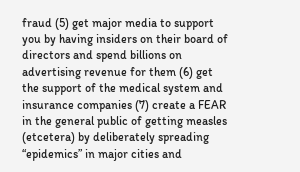fraud (5) get major media to support you by having insiders on their board of directors and spend billions on advertising revenue for them (6) get the support of the medical system and insurance companies (7) create a FEAR in the general public of getting measles (etcetera) by deliberately spreading “epidemics” in major cities and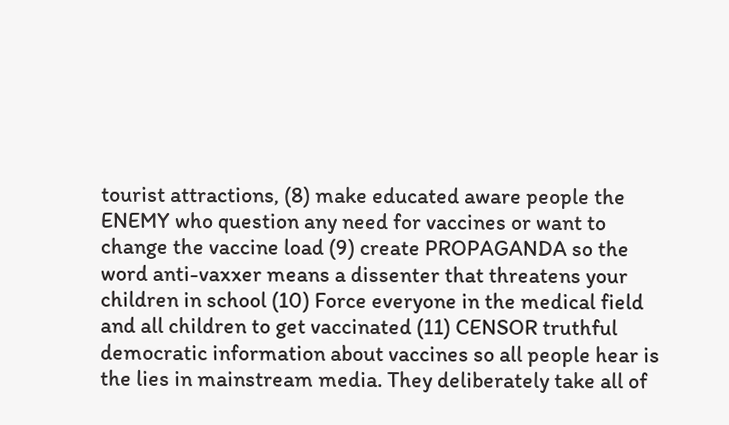tourist attractions, (8) make educated aware people the ENEMY who question any need for vaccines or want to change the vaccine load (9) create PROPAGANDA so the word anti-vaxxer means a dissenter that threatens your children in school (10) Force everyone in the medical field and all children to get vaccinated (11) CENSOR truthful democratic information about vaccines so all people hear is the lies in mainstream media. They deliberately take all of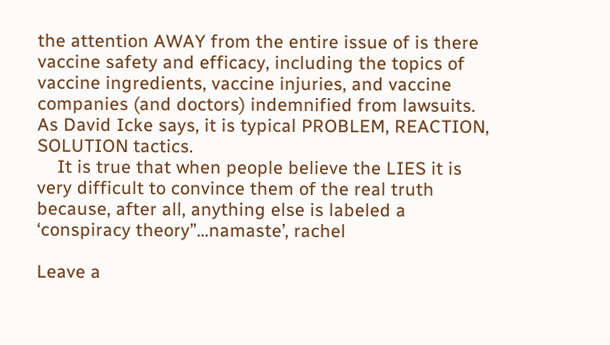the attention AWAY from the entire issue of is there vaccine safety and efficacy, including the topics of vaccine ingredients, vaccine injuries, and vaccine companies (and doctors) indemnified from lawsuits. As David Icke says, it is typical PROBLEM, REACTION, SOLUTION tactics.
    It is true that when people believe the LIES it is very difficult to convince them of the real truth because, after all, anything else is labeled a ‘conspiracy theory”…namaste’, rachel

Leave a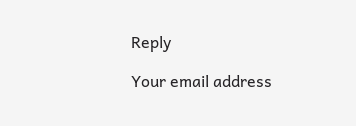Reply

Your email address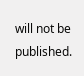will not be published.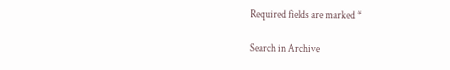Required fields are marked *

Search in Archive